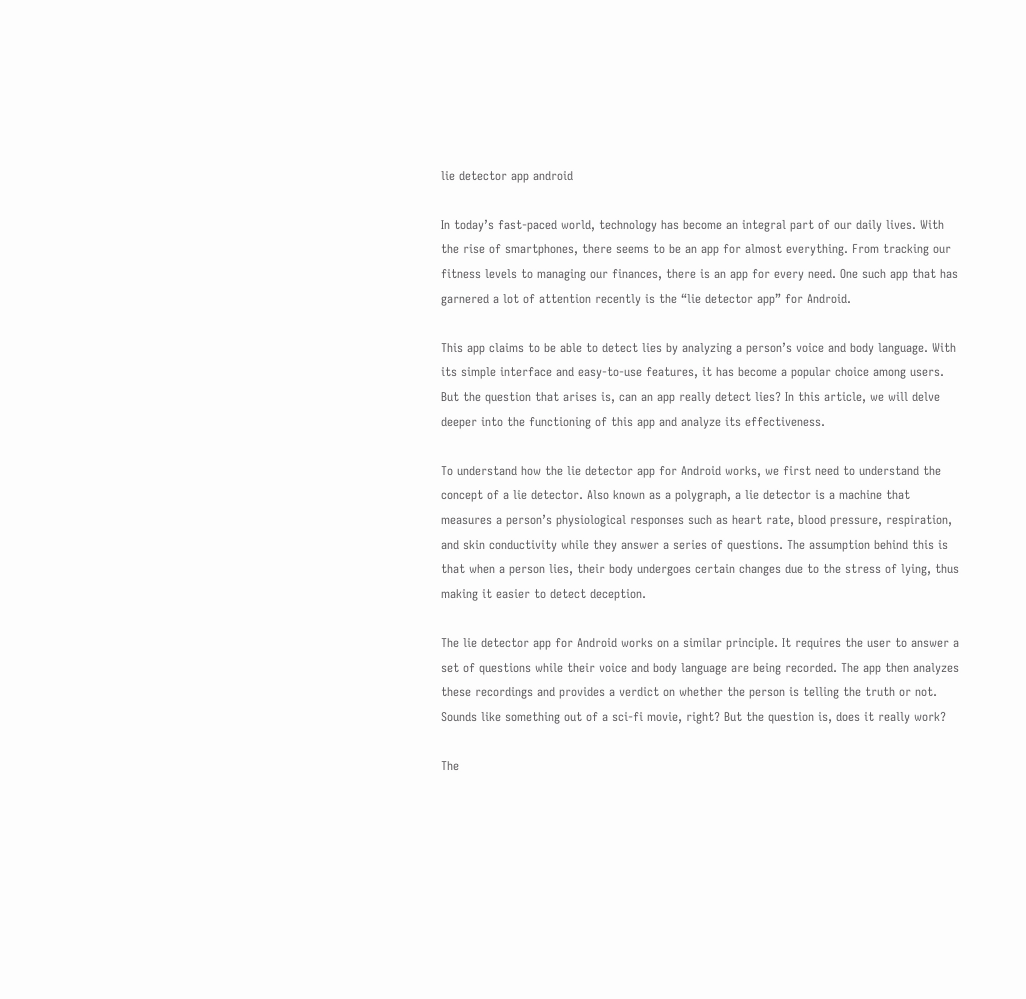lie detector app android

In today’s fast-paced world, technology has become an integral part of our daily lives. With the rise of smartphones, there seems to be an app for almost everything. From tracking our fitness levels to managing our finances, there is an app for every need. One such app that has garnered a lot of attention recently is the “lie detector app” for Android.

This app claims to be able to detect lies by analyzing a person’s voice and body language. With its simple interface and easy-to-use features, it has become a popular choice among users. But the question that arises is, can an app really detect lies? In this article, we will delve deeper into the functioning of this app and analyze its effectiveness.

To understand how the lie detector app for Android works, we first need to understand the concept of a lie detector. Also known as a polygraph, a lie detector is a machine that measures a person’s physiological responses such as heart rate, blood pressure, respiration, and skin conductivity while they answer a series of questions. The assumption behind this is that when a person lies, their body undergoes certain changes due to the stress of lying, thus making it easier to detect deception.

The lie detector app for Android works on a similar principle. It requires the user to answer a set of questions while their voice and body language are being recorded. The app then analyzes these recordings and provides a verdict on whether the person is telling the truth or not. Sounds like something out of a sci-fi movie, right? But the question is, does it really work?

The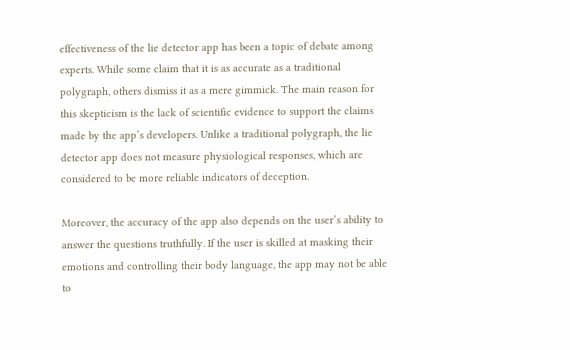effectiveness of the lie detector app has been a topic of debate among experts. While some claim that it is as accurate as a traditional polygraph, others dismiss it as a mere gimmick. The main reason for this skepticism is the lack of scientific evidence to support the claims made by the app’s developers. Unlike a traditional polygraph, the lie detector app does not measure physiological responses, which are considered to be more reliable indicators of deception.

Moreover, the accuracy of the app also depends on the user’s ability to answer the questions truthfully. If the user is skilled at masking their emotions and controlling their body language, the app may not be able to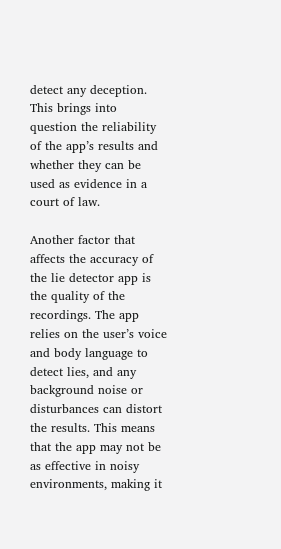detect any deception. This brings into question the reliability of the app’s results and whether they can be used as evidence in a court of law.

Another factor that affects the accuracy of the lie detector app is the quality of the recordings. The app relies on the user’s voice and body language to detect lies, and any background noise or disturbances can distort the results. This means that the app may not be as effective in noisy environments, making it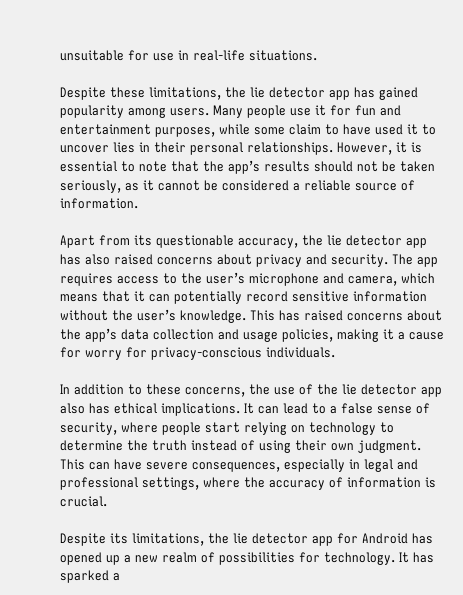unsuitable for use in real-life situations.

Despite these limitations, the lie detector app has gained popularity among users. Many people use it for fun and entertainment purposes, while some claim to have used it to uncover lies in their personal relationships. However, it is essential to note that the app’s results should not be taken seriously, as it cannot be considered a reliable source of information.

Apart from its questionable accuracy, the lie detector app has also raised concerns about privacy and security. The app requires access to the user’s microphone and camera, which means that it can potentially record sensitive information without the user’s knowledge. This has raised concerns about the app’s data collection and usage policies, making it a cause for worry for privacy-conscious individuals.

In addition to these concerns, the use of the lie detector app also has ethical implications. It can lead to a false sense of security, where people start relying on technology to determine the truth instead of using their own judgment. This can have severe consequences, especially in legal and professional settings, where the accuracy of information is crucial.

Despite its limitations, the lie detector app for Android has opened up a new realm of possibilities for technology. It has sparked a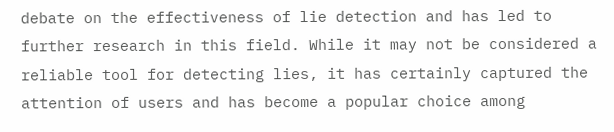debate on the effectiveness of lie detection and has led to further research in this field. While it may not be considered a reliable tool for detecting lies, it has certainly captured the attention of users and has become a popular choice among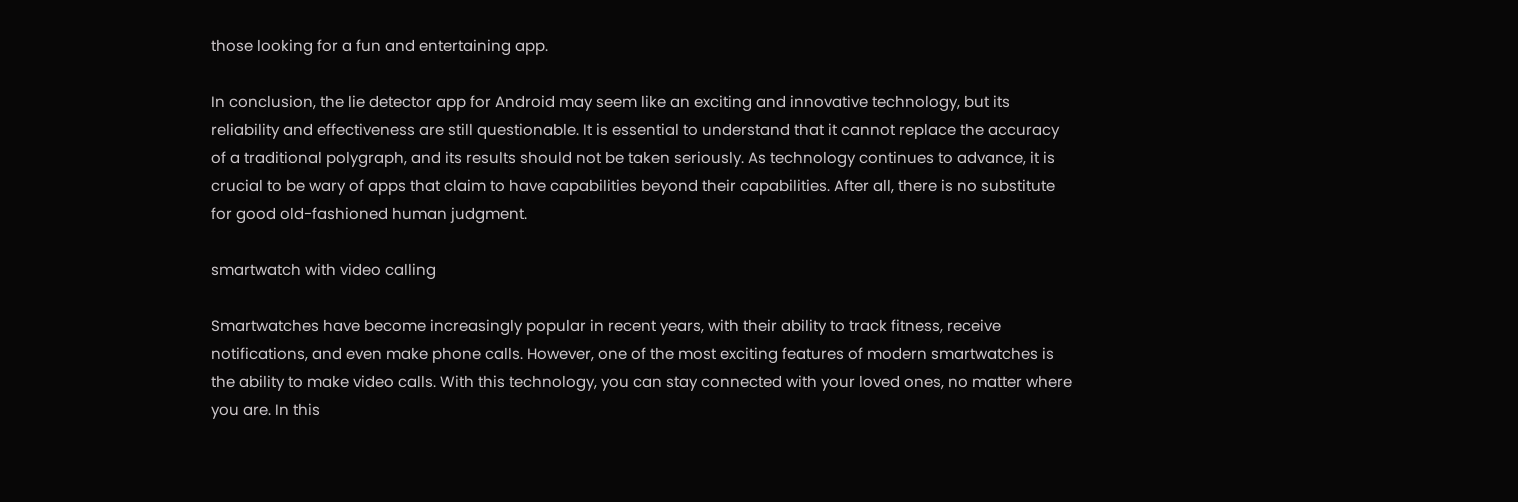those looking for a fun and entertaining app.

In conclusion, the lie detector app for Android may seem like an exciting and innovative technology, but its reliability and effectiveness are still questionable. It is essential to understand that it cannot replace the accuracy of a traditional polygraph, and its results should not be taken seriously. As technology continues to advance, it is crucial to be wary of apps that claim to have capabilities beyond their capabilities. After all, there is no substitute for good old-fashioned human judgment.

smartwatch with video calling

Smartwatches have become increasingly popular in recent years, with their ability to track fitness, receive notifications, and even make phone calls. However, one of the most exciting features of modern smartwatches is the ability to make video calls. With this technology, you can stay connected with your loved ones, no matter where you are. In this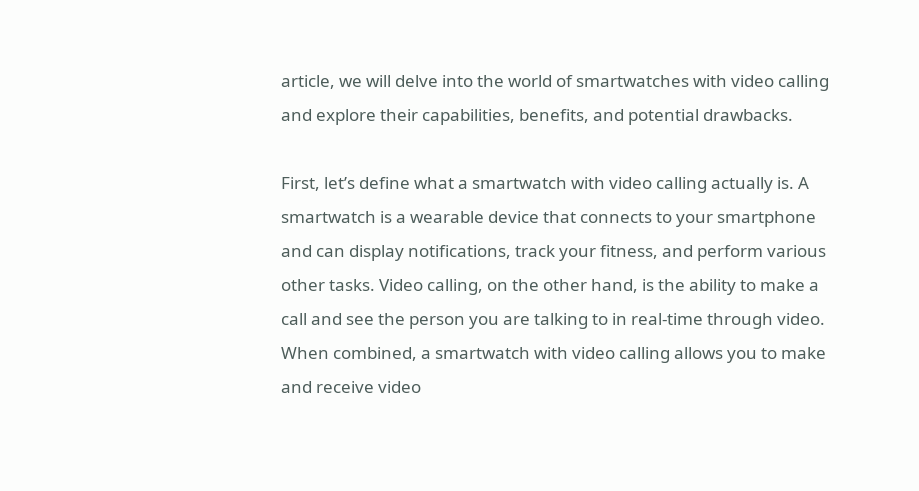article, we will delve into the world of smartwatches with video calling and explore their capabilities, benefits, and potential drawbacks.

First, let’s define what a smartwatch with video calling actually is. A smartwatch is a wearable device that connects to your smartphone and can display notifications, track your fitness, and perform various other tasks. Video calling, on the other hand, is the ability to make a call and see the person you are talking to in real-time through video. When combined, a smartwatch with video calling allows you to make and receive video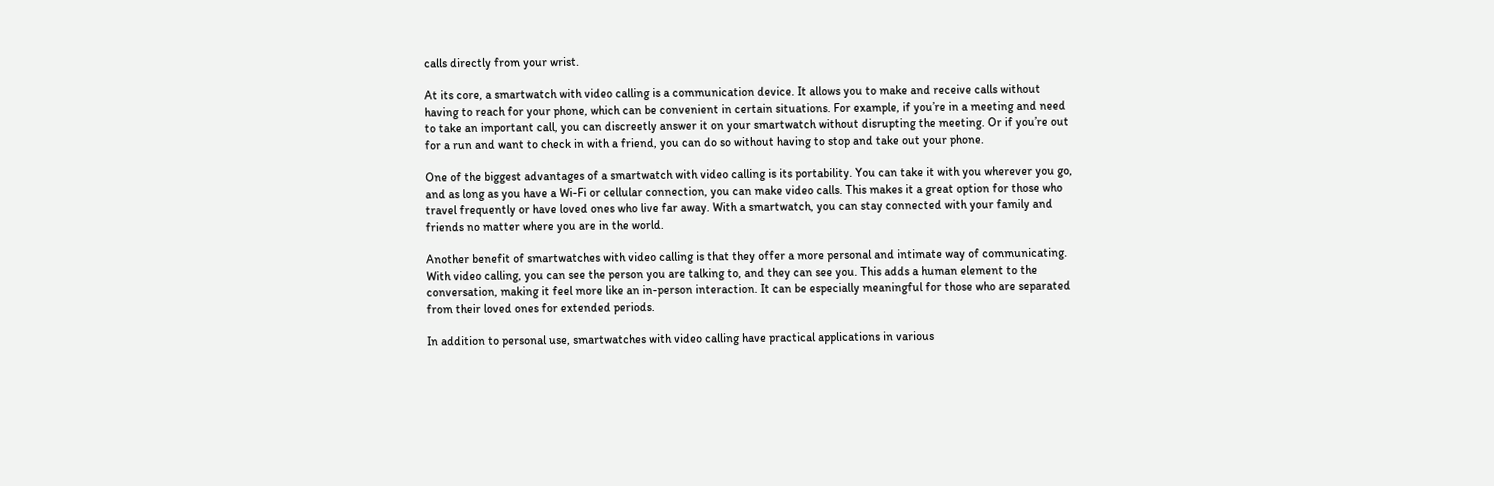calls directly from your wrist.

At its core, a smartwatch with video calling is a communication device. It allows you to make and receive calls without having to reach for your phone, which can be convenient in certain situations. For example, if you’re in a meeting and need to take an important call, you can discreetly answer it on your smartwatch without disrupting the meeting. Or if you’re out for a run and want to check in with a friend, you can do so without having to stop and take out your phone.

One of the biggest advantages of a smartwatch with video calling is its portability. You can take it with you wherever you go, and as long as you have a Wi-Fi or cellular connection, you can make video calls. This makes it a great option for those who travel frequently or have loved ones who live far away. With a smartwatch, you can stay connected with your family and friends no matter where you are in the world.

Another benefit of smartwatches with video calling is that they offer a more personal and intimate way of communicating. With video calling, you can see the person you are talking to, and they can see you. This adds a human element to the conversation, making it feel more like an in-person interaction. It can be especially meaningful for those who are separated from their loved ones for extended periods.

In addition to personal use, smartwatches with video calling have practical applications in various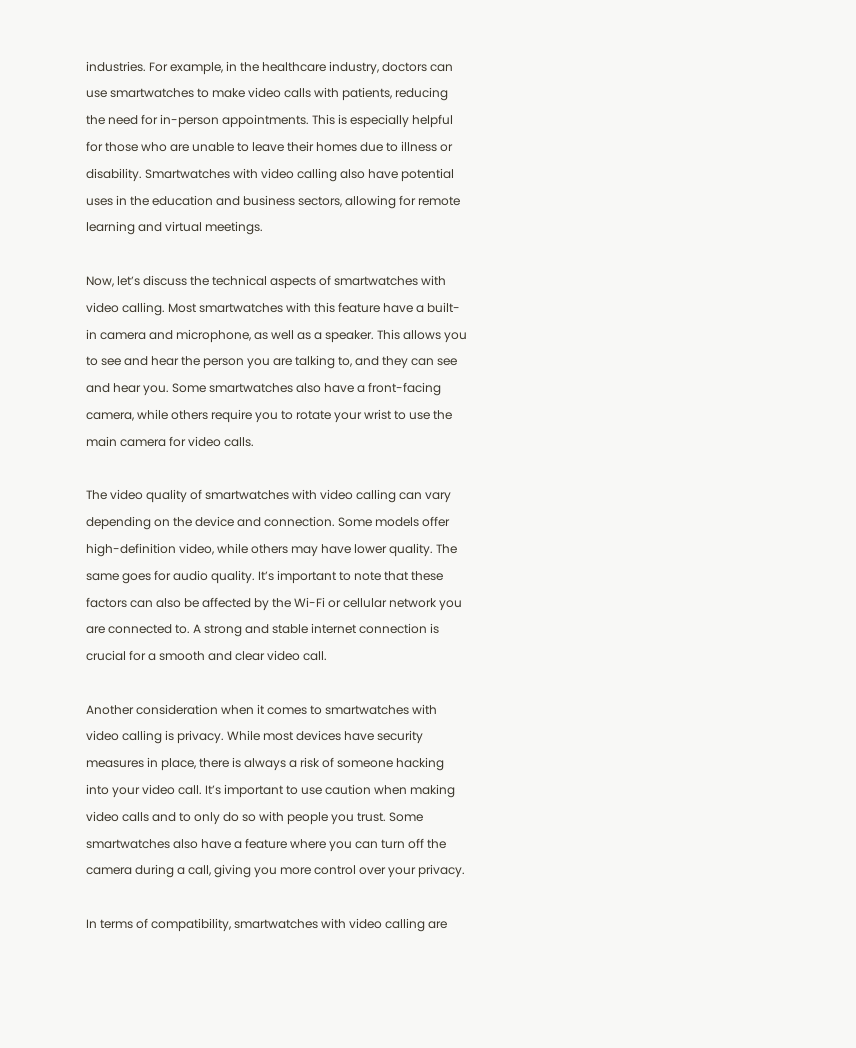industries. For example, in the healthcare industry, doctors can use smartwatches to make video calls with patients, reducing the need for in-person appointments. This is especially helpful for those who are unable to leave their homes due to illness or disability. Smartwatches with video calling also have potential uses in the education and business sectors, allowing for remote learning and virtual meetings.

Now, let’s discuss the technical aspects of smartwatches with video calling. Most smartwatches with this feature have a built-in camera and microphone, as well as a speaker. This allows you to see and hear the person you are talking to, and they can see and hear you. Some smartwatches also have a front-facing camera, while others require you to rotate your wrist to use the main camera for video calls.

The video quality of smartwatches with video calling can vary depending on the device and connection. Some models offer high-definition video, while others may have lower quality. The same goes for audio quality. It’s important to note that these factors can also be affected by the Wi-Fi or cellular network you are connected to. A strong and stable internet connection is crucial for a smooth and clear video call.

Another consideration when it comes to smartwatches with video calling is privacy. While most devices have security measures in place, there is always a risk of someone hacking into your video call. It’s important to use caution when making video calls and to only do so with people you trust. Some smartwatches also have a feature where you can turn off the camera during a call, giving you more control over your privacy.

In terms of compatibility, smartwatches with video calling are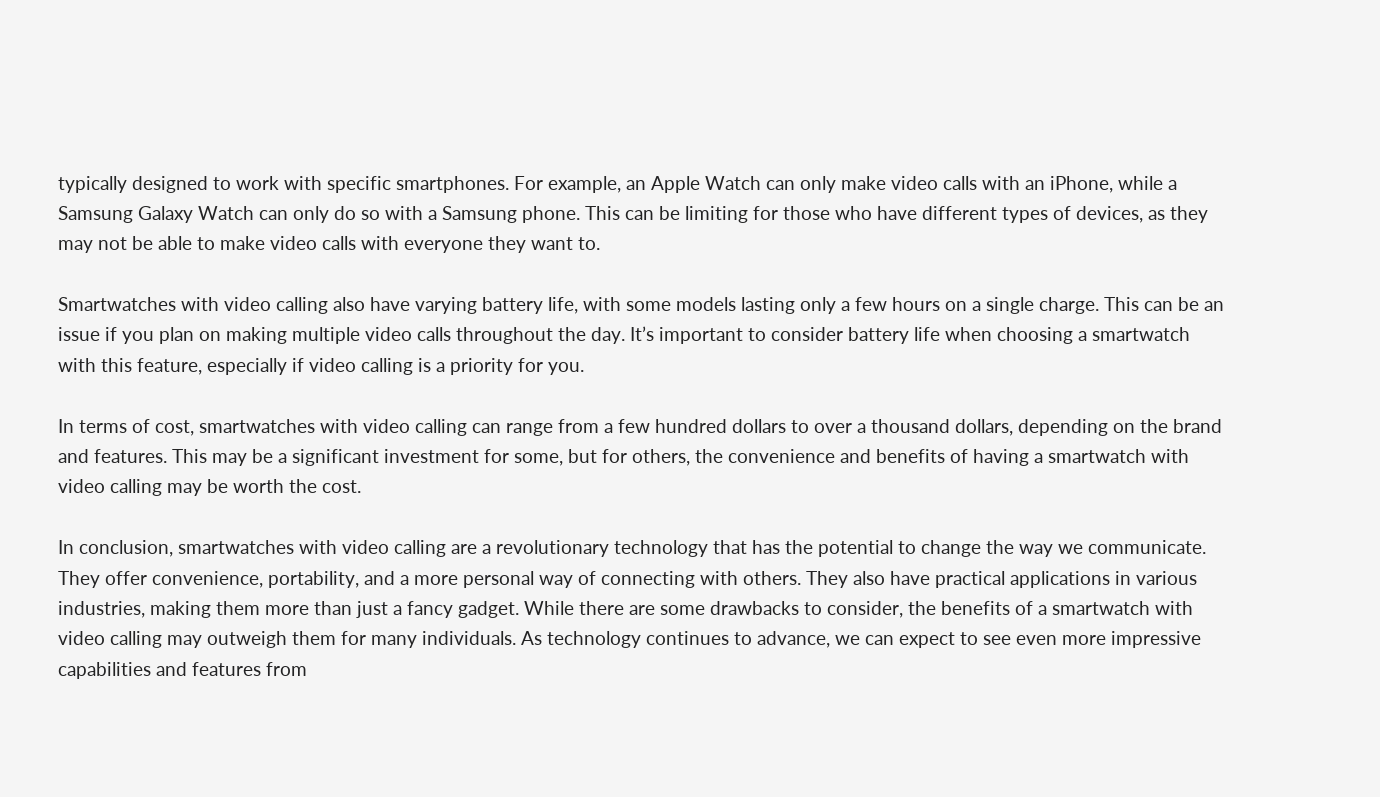typically designed to work with specific smartphones. For example, an Apple Watch can only make video calls with an iPhone, while a Samsung Galaxy Watch can only do so with a Samsung phone. This can be limiting for those who have different types of devices, as they may not be able to make video calls with everyone they want to.

Smartwatches with video calling also have varying battery life, with some models lasting only a few hours on a single charge. This can be an issue if you plan on making multiple video calls throughout the day. It’s important to consider battery life when choosing a smartwatch with this feature, especially if video calling is a priority for you.

In terms of cost, smartwatches with video calling can range from a few hundred dollars to over a thousand dollars, depending on the brand and features. This may be a significant investment for some, but for others, the convenience and benefits of having a smartwatch with video calling may be worth the cost.

In conclusion, smartwatches with video calling are a revolutionary technology that has the potential to change the way we communicate. They offer convenience, portability, and a more personal way of connecting with others. They also have practical applications in various industries, making them more than just a fancy gadget. While there are some drawbacks to consider, the benefits of a smartwatch with video calling may outweigh them for many individuals. As technology continues to advance, we can expect to see even more impressive capabilities and features from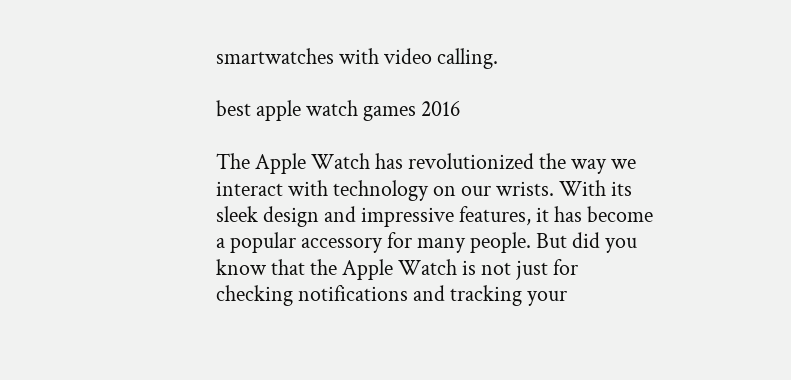smartwatches with video calling.

best apple watch games 2016

The Apple Watch has revolutionized the way we interact with technology on our wrists. With its sleek design and impressive features, it has become a popular accessory for many people. But did you know that the Apple Watch is not just for checking notifications and tracking your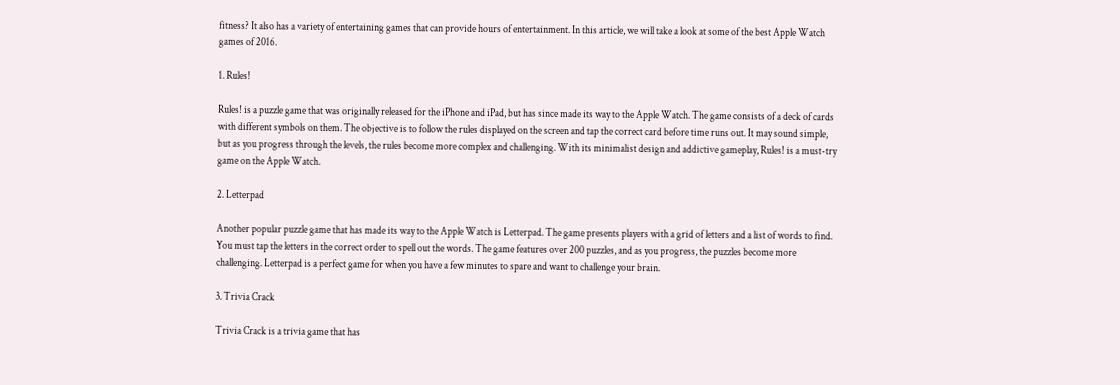fitness? It also has a variety of entertaining games that can provide hours of entertainment. In this article, we will take a look at some of the best Apple Watch games of 2016.

1. Rules!

Rules! is a puzzle game that was originally released for the iPhone and iPad, but has since made its way to the Apple Watch. The game consists of a deck of cards with different symbols on them. The objective is to follow the rules displayed on the screen and tap the correct card before time runs out. It may sound simple, but as you progress through the levels, the rules become more complex and challenging. With its minimalist design and addictive gameplay, Rules! is a must-try game on the Apple Watch.

2. Letterpad

Another popular puzzle game that has made its way to the Apple Watch is Letterpad. The game presents players with a grid of letters and a list of words to find. You must tap the letters in the correct order to spell out the words. The game features over 200 puzzles, and as you progress, the puzzles become more challenging. Letterpad is a perfect game for when you have a few minutes to spare and want to challenge your brain.

3. Trivia Crack

Trivia Crack is a trivia game that has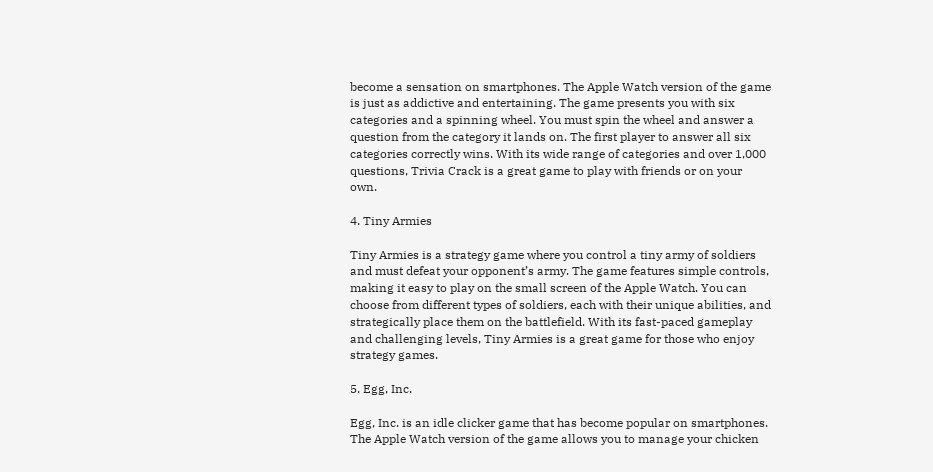become a sensation on smartphones. The Apple Watch version of the game is just as addictive and entertaining. The game presents you with six categories and a spinning wheel. You must spin the wheel and answer a question from the category it lands on. The first player to answer all six categories correctly wins. With its wide range of categories and over 1,000 questions, Trivia Crack is a great game to play with friends or on your own.

4. Tiny Armies

Tiny Armies is a strategy game where you control a tiny army of soldiers and must defeat your opponent’s army. The game features simple controls, making it easy to play on the small screen of the Apple Watch. You can choose from different types of soldiers, each with their unique abilities, and strategically place them on the battlefield. With its fast-paced gameplay and challenging levels, Tiny Armies is a great game for those who enjoy strategy games.

5. Egg, Inc.

Egg, Inc. is an idle clicker game that has become popular on smartphones. The Apple Watch version of the game allows you to manage your chicken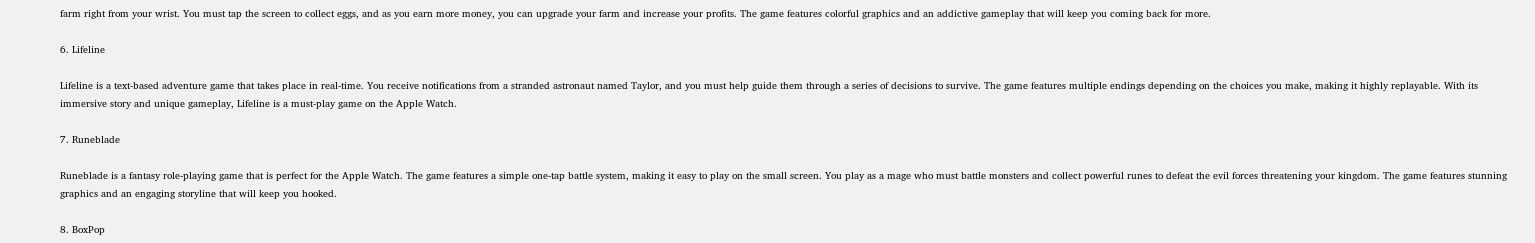farm right from your wrist. You must tap the screen to collect eggs, and as you earn more money, you can upgrade your farm and increase your profits. The game features colorful graphics and an addictive gameplay that will keep you coming back for more.

6. Lifeline

Lifeline is a text-based adventure game that takes place in real-time. You receive notifications from a stranded astronaut named Taylor, and you must help guide them through a series of decisions to survive. The game features multiple endings depending on the choices you make, making it highly replayable. With its immersive story and unique gameplay, Lifeline is a must-play game on the Apple Watch.

7. Runeblade

Runeblade is a fantasy role-playing game that is perfect for the Apple Watch. The game features a simple one-tap battle system, making it easy to play on the small screen. You play as a mage who must battle monsters and collect powerful runes to defeat the evil forces threatening your kingdom. The game features stunning graphics and an engaging storyline that will keep you hooked.

8. BoxPop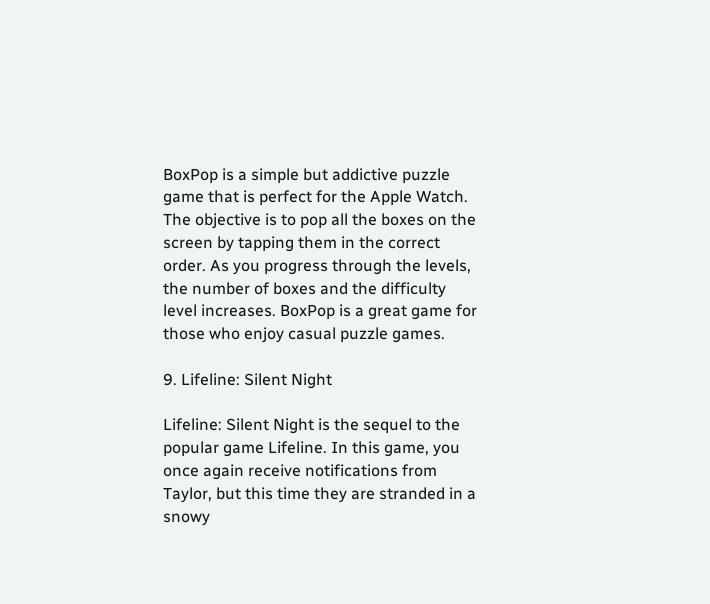BoxPop is a simple but addictive puzzle game that is perfect for the Apple Watch. The objective is to pop all the boxes on the screen by tapping them in the correct order. As you progress through the levels, the number of boxes and the difficulty level increases. BoxPop is a great game for those who enjoy casual puzzle games.

9. Lifeline: Silent Night

Lifeline: Silent Night is the sequel to the popular game Lifeline. In this game, you once again receive notifications from Taylor, but this time they are stranded in a snowy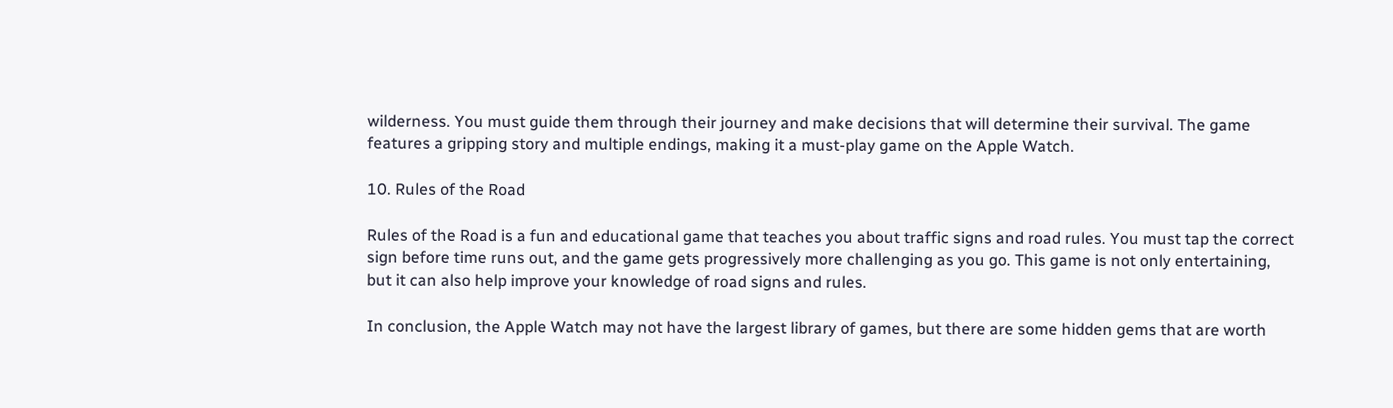wilderness. You must guide them through their journey and make decisions that will determine their survival. The game features a gripping story and multiple endings, making it a must-play game on the Apple Watch.

10. Rules of the Road

Rules of the Road is a fun and educational game that teaches you about traffic signs and road rules. You must tap the correct sign before time runs out, and the game gets progressively more challenging as you go. This game is not only entertaining, but it can also help improve your knowledge of road signs and rules.

In conclusion, the Apple Watch may not have the largest library of games, but there are some hidden gems that are worth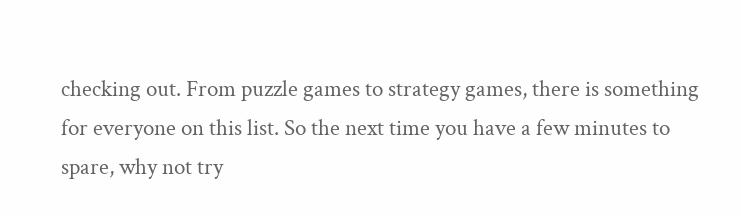checking out. From puzzle games to strategy games, there is something for everyone on this list. So the next time you have a few minutes to spare, why not try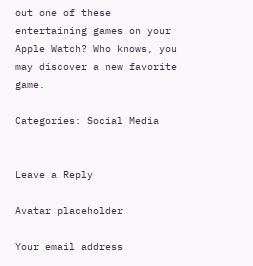out one of these entertaining games on your Apple Watch? Who knows, you may discover a new favorite game.

Categories: Social Media


Leave a Reply

Avatar placeholder

Your email address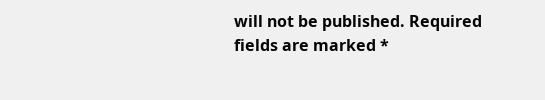will not be published. Required fields are marked *